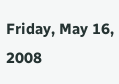Friday, May 16, 2008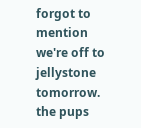forgot to mention we're off to jellystone tomorrow. the pups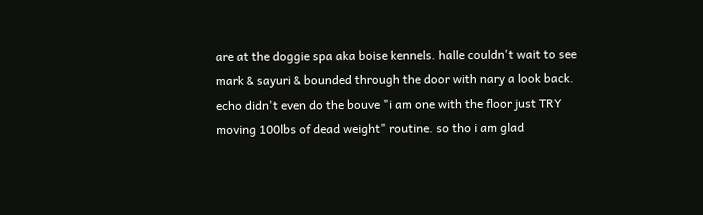are at the doggie spa aka boise kennels. halle couldn't wait to see mark & sayuri & bounded through the door with nary a look back. echo didn't even do the bouve "i am one with the floor just TRY moving 100lbs of dead weight" routine. so tho i am glad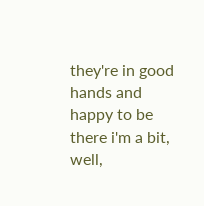they're in good hands and happy to be there i'm a bit, well,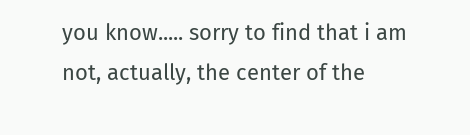you know..... sorry to find that i am not, actually, the center of the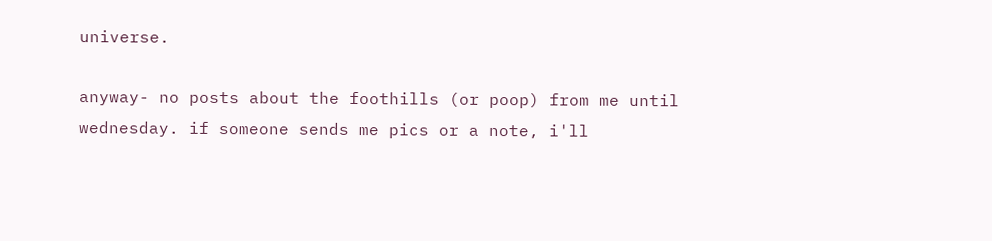universe.

anyway- no posts about the foothills (or poop) from me until wednesday. if someone sends me pics or a note, i'll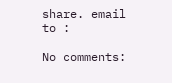share. email to :

No comments: